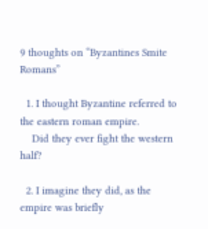9 thoughts on “Byzantines Smite Romans”

  1. I thought Byzantine referred to the eastern roman empire.
    Did they ever fight the western half?

  2. I imagine they did, as the empire was briefly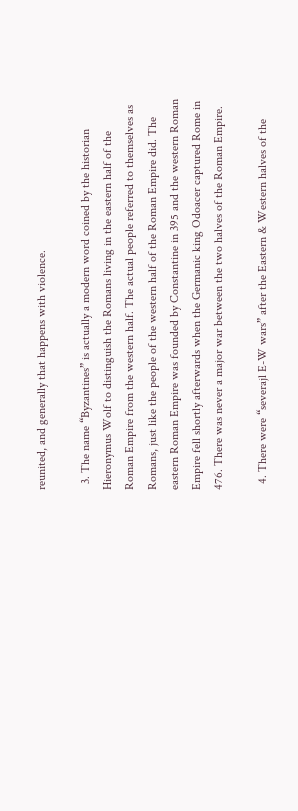reunited, and generally that happens with violence.

  3. The name “Byzantines” is actually a modern word coined by the historian Hieronymus Wolf to distinguish the Romans living in the eastern half of the Roman Empire from the western half. The actual people referred to themselves as Romans, just like the people of the western half of the Roman Empire did. The eastern Roman Empire was founded by Constantine in 395 and the western Roman Empire fell shortly afterwards when the Germanic king Odoacer captured Rome in 476. There was never a major war between the two halves of the Roman Empire.

  4. There were “severajl E-W wars” after the Eastern & Western halves of the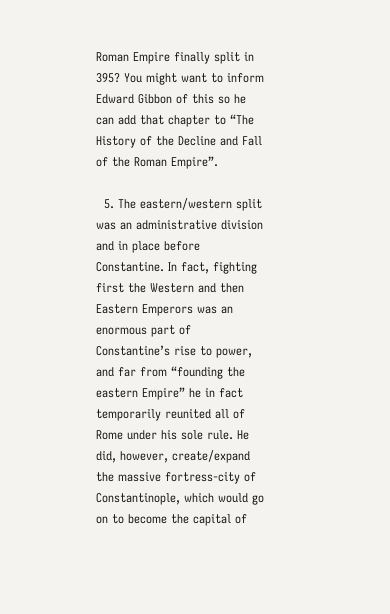Roman Empire finally split in 395? You might want to inform Edward Gibbon of this so he can add that chapter to “The History of the Decline and Fall of the Roman Empire”.

  5. The eastern/western split was an administrative division and in place before Constantine. In fact, fighting first the Western and then Eastern Emperors was an enormous part of Constantine’s rise to power, and far from “founding the eastern Empire” he in fact temporarily reunited all of Rome under his sole rule. He did, however, create/expand the massive fortress-city of Constantinople, which would go on to become the capital of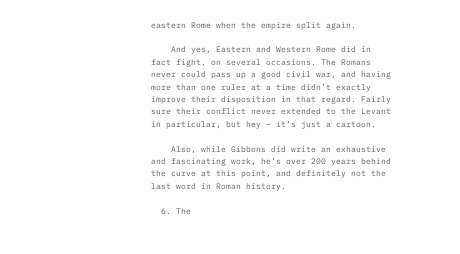eastern Rome when the empire split again.

    And yes, Eastern and Western Rome did in fact fight, on several occasions. The Romans never could pass up a good civil war, and having more than one ruler at a time didn’t exactly improve their disposition in that regard. Fairly sure their conflict never extended to the Levant in particular, but hey – it’s just a cartoon.

    Also, while Gibbons did write an exhaustive and fascinating work, he’s over 200 years behind the curve at this point, and definitely not the last word in Roman history.

  6. The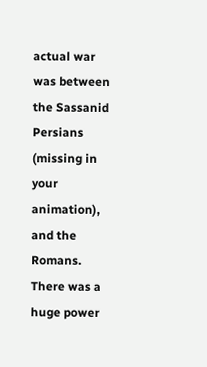actual war was between the Sassanid Persians (missing in your animation), and the Romans. There was a huge power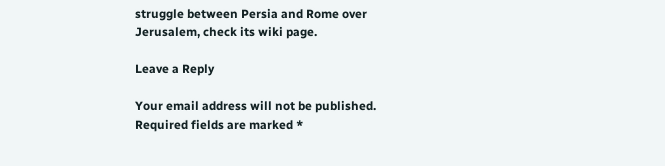struggle between Persia and Rome over Jerusalem, check its wiki page.

Leave a Reply

Your email address will not be published. Required fields are marked *